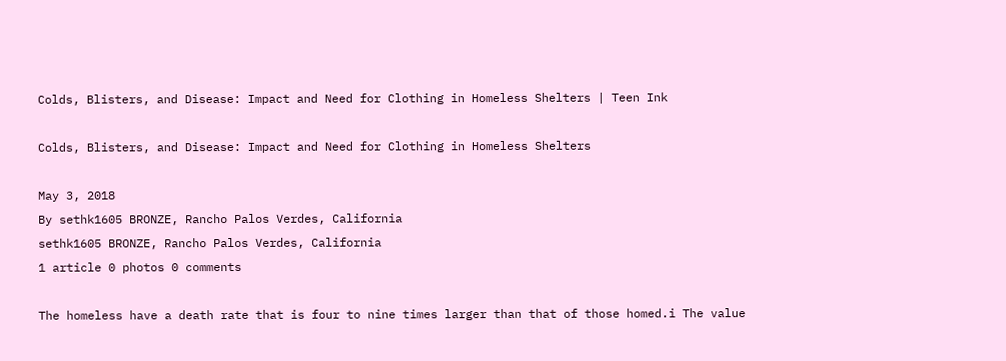Colds, Blisters, and Disease: Impact and Need for Clothing in Homeless Shelters | Teen Ink

Colds, Blisters, and Disease: Impact and Need for Clothing in Homeless Shelters

May 3, 2018
By sethk1605 BRONZE, Rancho Palos Verdes, California
sethk1605 BRONZE, Rancho Palos Verdes, California
1 article 0 photos 0 comments

The homeless have a death rate that is four to nine times larger than that of those homed.i The value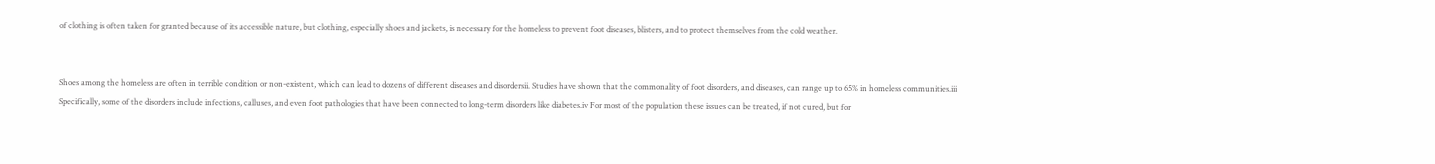of clothing is often taken for granted because of its accessible nature, but clothing, especially shoes and jackets, is necessary for the homeless to prevent foot diseases, blisters, and to protect themselves from the cold weather.


Shoes among the homeless are often in terrible condition or non-existent, which can lead to dozens of different diseases and disordersii. Studies have shown that the commonality of foot disorders, and diseases, can range up to 65% in homeless communities.iii Specifically, some of the disorders include infections, calluses, and even foot pathologies that have been connected to long-term disorders like diabetes.iv For most of the population these issues can be treated, if not cured, but for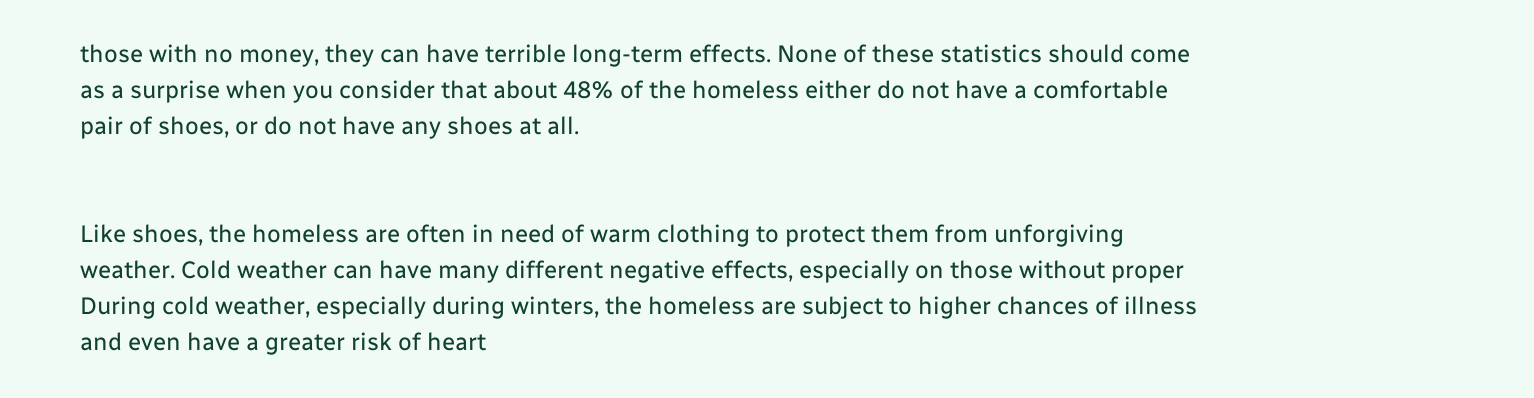those with no money, they can have terrible long-term effects. None of these statistics should come as a surprise when you consider that about 48% of the homeless either do not have a comfortable pair of shoes, or do not have any shoes at all.


Like shoes, the homeless are often in need of warm clothing to protect them from unforgiving weather. Cold weather can have many different negative effects, especially on those without proper During cold weather, especially during winters, the homeless are subject to higher chances of illness and even have a greater risk of heart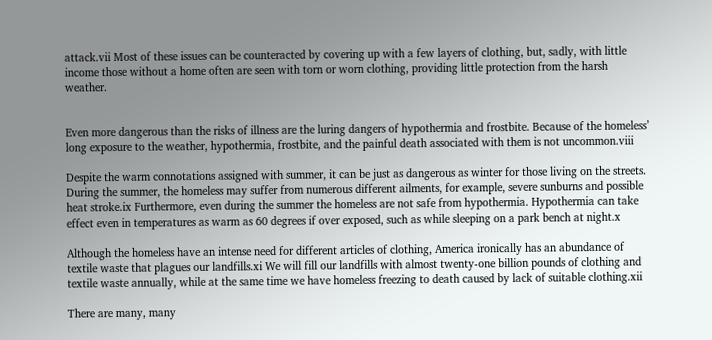attack.vii Most of these issues can be counteracted by covering up with a few layers of clothing, but, sadly, with little income those without a home often are seen with torn or worn clothing, providing little protection from the harsh weather.


Even more dangerous than the risks of illness are the luring dangers of hypothermia and frostbite. Because of the homeless’ long exposure to the weather, hypothermia, frostbite, and the painful death associated with them is not uncommon.viii

Despite the warm connotations assigned with summer, it can be just as dangerous as winter for those living on the streets. During the summer, the homeless may suffer from numerous different ailments, for example, severe sunburns and possible heat stroke.ix Furthermore, even during the summer the homeless are not safe from hypothermia. Hypothermia can take effect even in temperatures as warm as 60 degrees if over exposed, such as while sleeping on a park bench at night.x

Although the homeless have an intense need for different articles of clothing, America ironically has an abundance of textile waste that plagues our landfills.xi We will fill our landfills with almost twenty-one billion pounds of clothing and textile waste annually, while at the same time we have homeless freezing to death caused by lack of suitable clothing.xii

There are many, many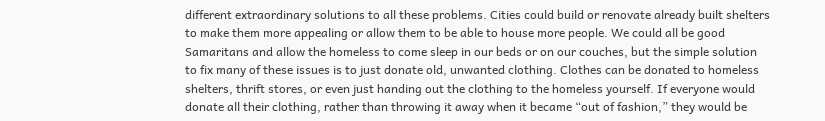different extraordinary solutions to all these problems. Cities could build or renovate already built shelters to make them more appealing or allow them to be able to house more people. We could all be good Samaritans and allow the homeless to come sleep in our beds or on our couches, but the simple solution to fix many of these issues is to just donate old, unwanted clothing. Clothes can be donated to homeless shelters, thrift stores, or even just handing out the clothing to the homeless yourself. If everyone would donate all their clothing, rather than throwing it away when it became “out of fashion,” they would be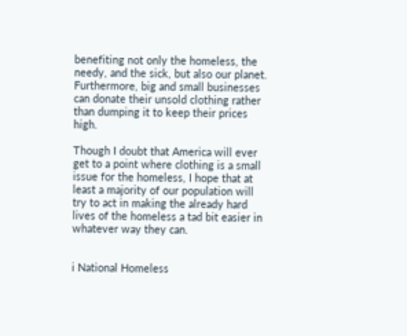benefiting not only the homeless, the needy, and the sick, but also our planet. Furthermore, big and small businesses can donate their unsold clothing rather than dumping it to keep their prices high.

Though I doubt that America will ever get to a point where clothing is a small issue for the homeless, I hope that at least a majority of our population will try to act in making the already hard lives of the homeless a tad bit easier in whatever way they can.


i National Homeless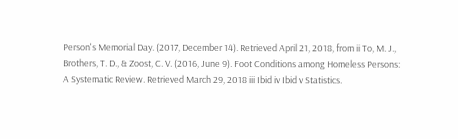Person's Memorial Day. (2017, December 14). Retrieved April 21, 2018, from ii To, M. J., Brothers, T. D., & Zoost, C. V. (2016, June 9). Foot Conditions among Homeless Persons: A Systematic Review. Retrieved March 29, 2018 iii Ibid iv Ibid v Statistics.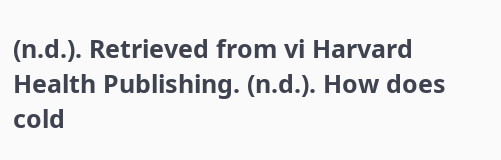(n.d.). Retrieved from vi Harvard Health Publishing. (n.d.). How does cold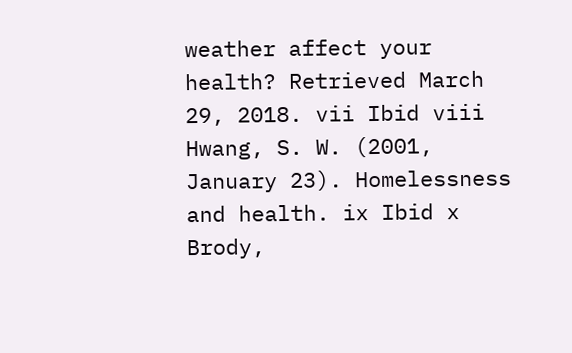weather affect your health? Retrieved March 29, 2018. vii Ibid viii Hwang, S. W. (2001, January 23). Homelessness and health. ix Ibid x Brody,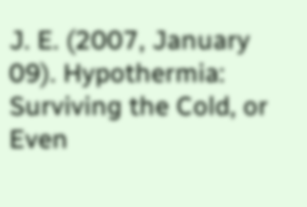J. E. (2007, January 09). Hypothermia: Surviving the Cold, or Even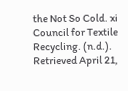the Not So Cold. xi Council for Textile Recycling. (n.d.). Retrieved April 21,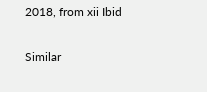2018, from xii Ibid

Similar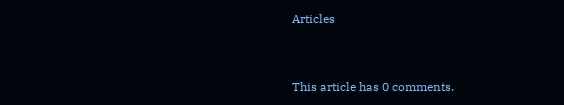Articles


This article has 0 comments.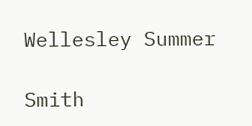Wellesley Summer

Smith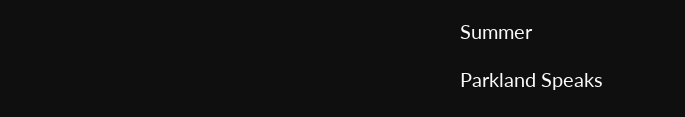Summer

Parkland Speaks